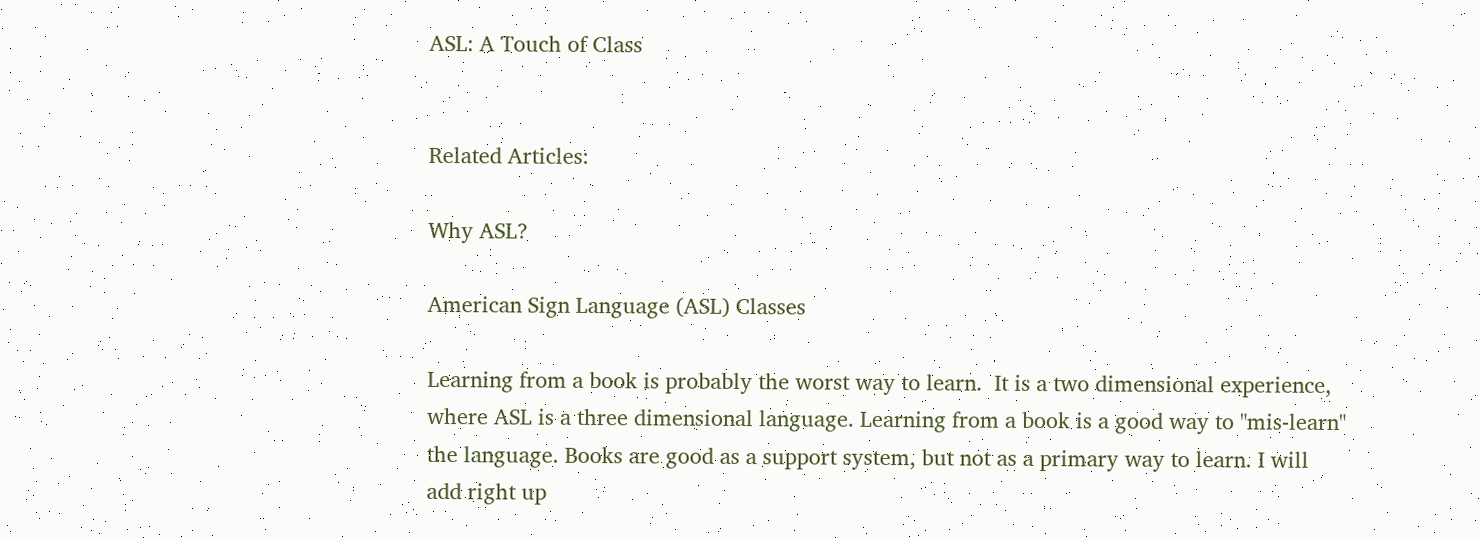ASL: A Touch of Class


Related Articles:

Why ASL?

American Sign Language (ASL) Classes

Learning from a book is probably the worst way to learn.  It is a two dimensional experience, where ASL is a three dimensional language. Learning from a book is a good way to "mis-learn" the language. Books are good as a support system, but not as a primary way to learn. I will add right up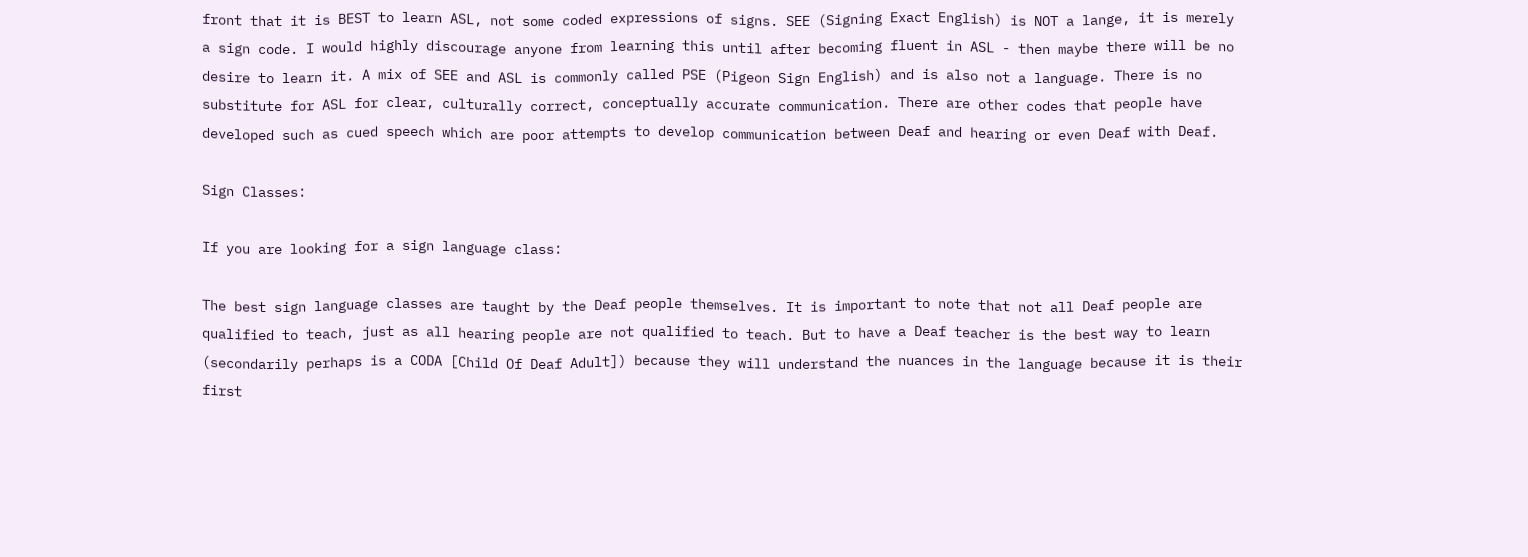front that it is BEST to learn ASL, not some coded expressions of signs. SEE (Signing Exact English) is NOT a lange, it is merely a sign code. I would highly discourage anyone from learning this until after becoming fluent in ASL - then maybe there will be no desire to learn it. A mix of SEE and ASL is commonly called PSE (Pigeon Sign English) and is also not a language. There is no substitute for ASL for clear, culturally correct, conceptually accurate communication. There are other codes that people have developed such as cued speech which are poor attempts to develop communication between Deaf and hearing or even Deaf with Deaf.

Sign Classes:

If you are looking for a sign language class:

The best sign language classes are taught by the Deaf people themselves. It is important to note that not all Deaf people are qualified to teach, just as all hearing people are not qualified to teach. But to have a Deaf teacher is the best way to learn (secondarily perhaps is a CODA [Child Of Deaf Adult]) because they will understand the nuances in the language because it is their first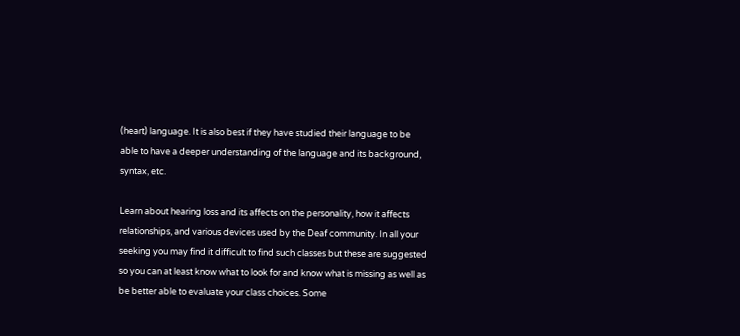(heart) language. It is also best if they have studied their language to be able to have a deeper understanding of the language and its background, syntax, etc.

Learn about hearing loss and its affects on the personality, how it affects relationships, and various devices used by the Deaf community. In all your seeking you may find it difficult to find such classes but these are suggested so you can at least know what to look for and know what is missing as well as be better able to evaluate your class choices. Some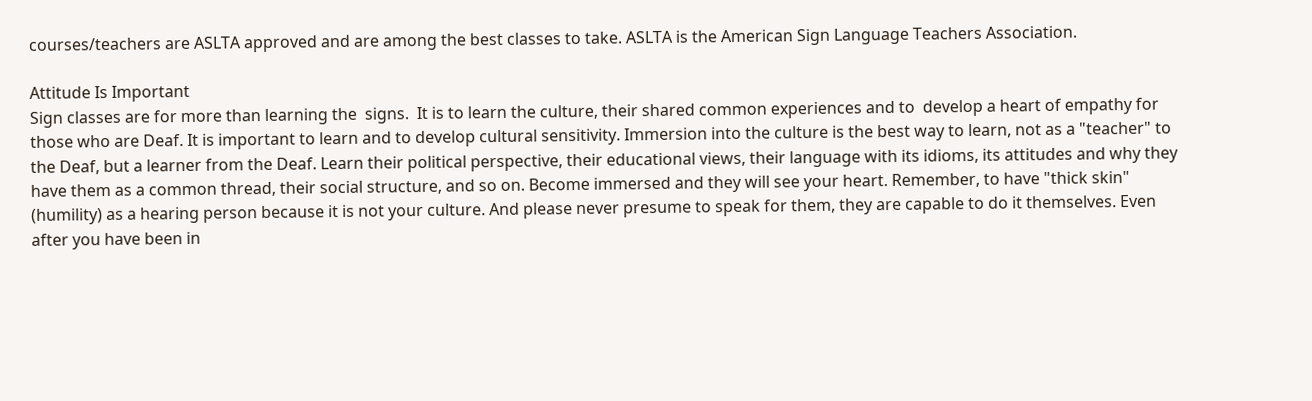courses/teachers are ASLTA approved and are among the best classes to take. ASLTA is the American Sign Language Teachers Association.

Attitude Is Important
Sign classes are for more than learning the  signs.  It is to learn the culture, their shared common experiences and to  develop a heart of empathy for those who are Deaf. It is important to learn and to develop cultural sensitivity. Immersion into the culture is the best way to learn, not as a "teacher" to the Deaf, but a learner from the Deaf. Learn their political perspective, their educational views, their language with its idioms, its attitudes and why they have them as a common thread, their social structure, and so on. Become immersed and they will see your heart. Remember, to have "thick skin" (humility) as a hearing person because it is not your culture. And please never presume to speak for them, they are capable to do it themselves. Even after you have been in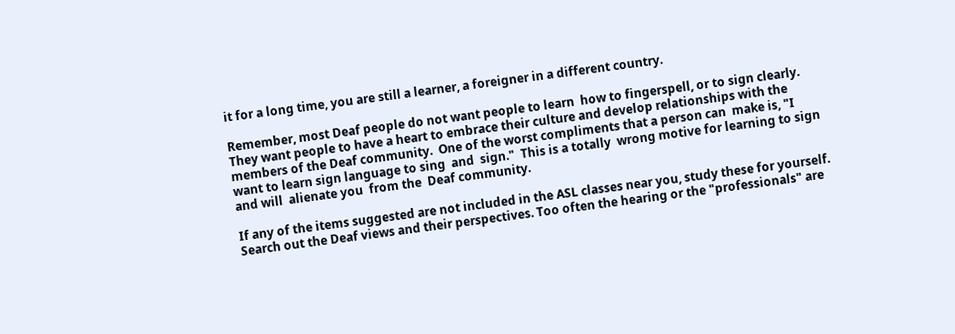it for a long time, you are still a learner, a foreigner in a different country.

Remember, most Deaf people do not want people to learn  how to fingerspell, or to sign clearly.  They want people to have a heart to embrace their culture and develop relationships with the members of the Deaf community.  One of the worst compliments that a person can  make is, "I want to learn sign language to sing  and  sign."  This is a totally  wrong motive for learning to sign  and will  alienate you  from the  Deaf community.

If any of the items suggested are not included in the ASL classes near you, study these for yourself. Search out the Deaf views and their perspectives. Too often the hearing or the "professionals" are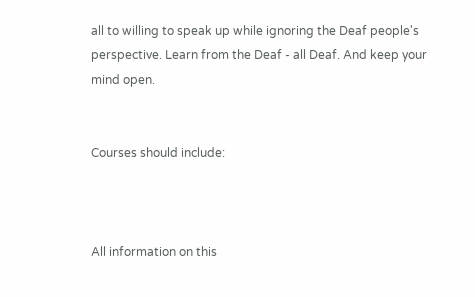all to willing to speak up while ignoring the Deaf people's perspective. Learn from the Deaf - all Deaf. And keep your mind open.


Courses should include:



All information on this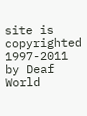site is copyrighted 1997-2011 by Deaf World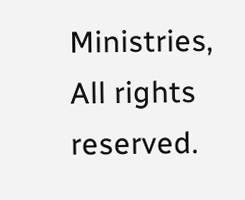Ministries, All rights reserved.